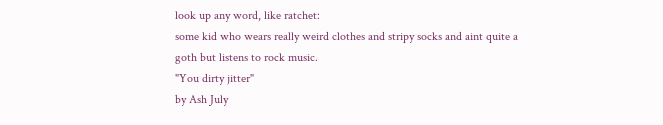look up any word, like ratchet:
some kid who wears really weird clothes and stripy socks and aint quite a goth but listens to rock music.
"You dirty jitter"
by Ash July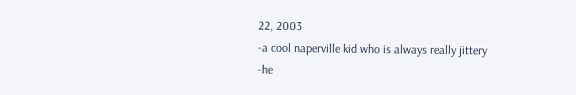22, 2003
-a cool naperville kid who is always really jittery
-he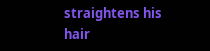straightens his hair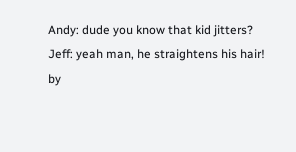Andy: dude you know that kid jitters?
Jeff: yeah man, he straightens his hair!
by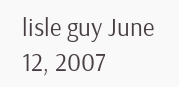lisle guy June 12, 2007